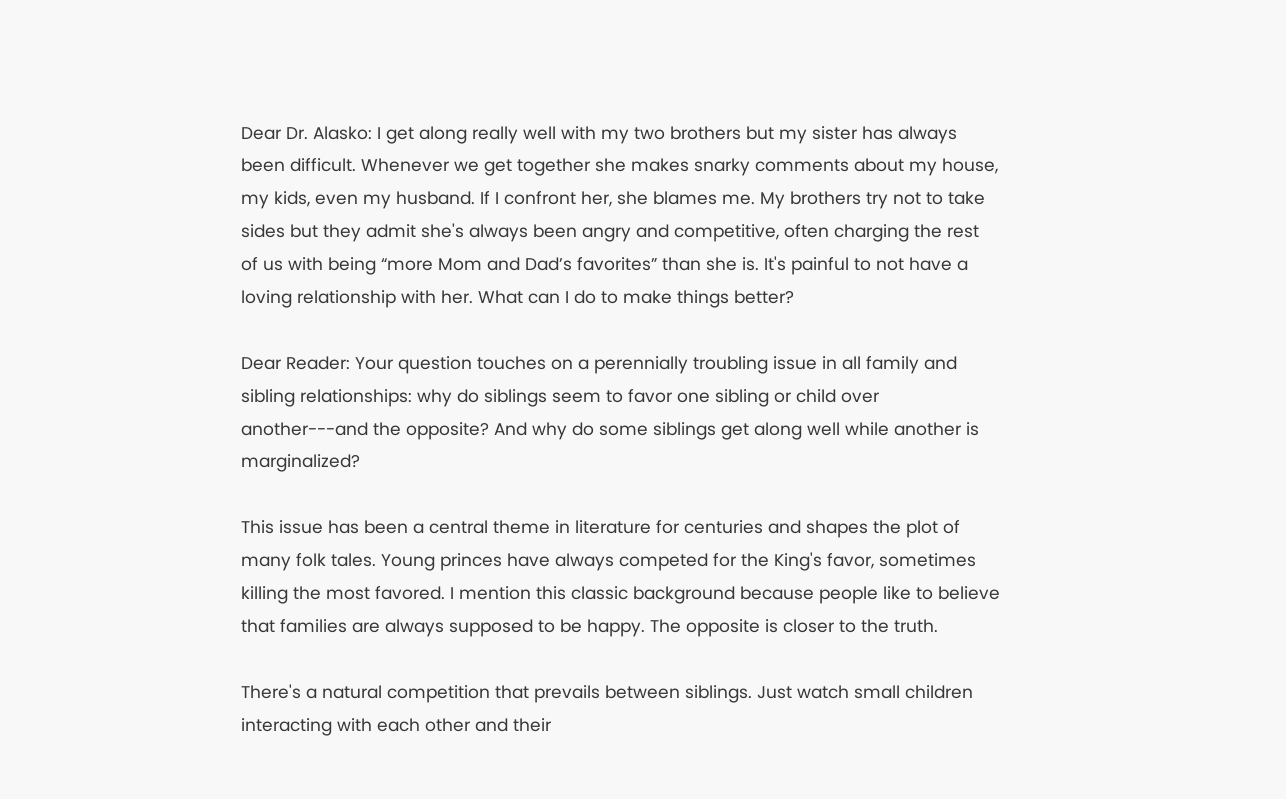Dear Dr. Alasko: I get along really well with my two brothers but my sister has always been difficult. Whenever we get together she makes snarky comments about my house, my kids, even my husband. If I confront her, she blames me. My brothers try not to take sides but they admit she's always been angry and competitive, often charging the rest of us with being “more Mom and Dad’s favorites” than she is. It's painful to not have a loving relationship with her. What can I do to make things better?

Dear Reader: Your question touches on a perennially troubling issue in all family and sibling relationships: why do siblings seem to favor one sibling or child over another---and the opposite? And why do some siblings get along well while another is marginalized?

This issue has been a central theme in literature for centuries and shapes the plot of many folk tales. Young princes have always competed for the King's favor, sometimes killing the most favored. I mention this classic background because people like to believe that families are always supposed to be happy. The opposite is closer to the truth.

There's a natural competition that prevails between siblings. Just watch small children interacting with each other and their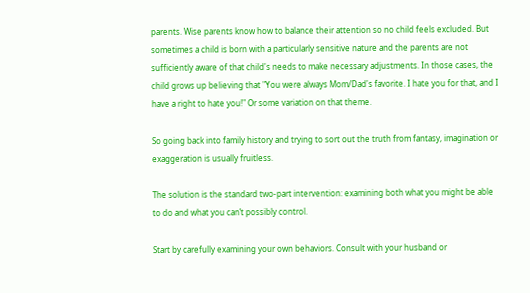parents. Wise parents know how to balance their attention so no child feels excluded. But sometimes a child is born with a particularly sensitive nature and the parents are not sufficiently aware of that child's needs to make necessary adjustments. In those cases, the child grows up believing that "You were always Mom/Dad's favorite. I hate you for that, and I have a right to hate you!" Or some variation on that theme.

So going back into family history and trying to sort out the truth from fantasy, imagination or exaggeration is usually fruitless.

The solution is the standard two-part intervention: examining both what you might be able to do and what you can’t possibly control.

Start by carefully examining your own behaviors. Consult with your husband or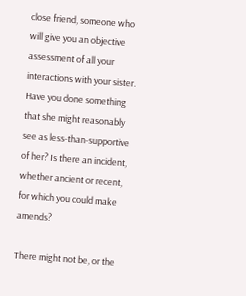close friend, someone who will give you an objective assessment of all your interactions with your sister. Have you done something that she might reasonably see as less-than-supportive of her? Is there an incident, whether ancient or recent, for which you could make amends?

There might not be, or the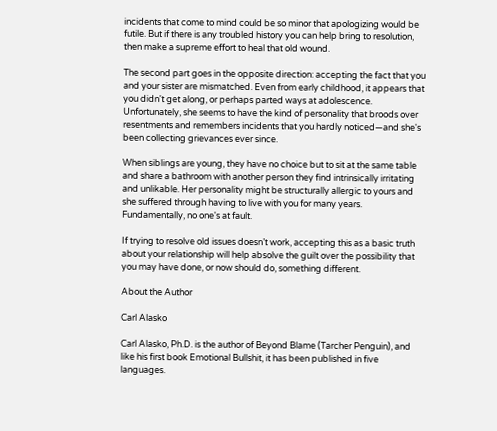incidents that come to mind could be so minor that apologizing would be futile. But if there is any troubled history you can help bring to resolution, then make a supreme effort to heal that old wound.

The second part goes in the opposite direction: accepting the fact that you and your sister are mismatched. Even from early childhood, it appears that you didn't get along, or perhaps parted ways at adolescence. Unfortunately, she seems to have the kind of personality that broods over resentments and remembers incidents that you hardly noticed—and she's been collecting grievances ever since.

When siblings are young, they have no choice but to sit at the same table and share a bathroom with another person they find intrinsically irritating and unlikable. Her personality might be structurally allergic to yours and she suffered through having to live with you for many years. Fundamentally, no one's at fault.

If trying to resolve old issues doesn’t work, accepting this as a basic truth about your relationship will help absolve the guilt over the possibility that you may have done, or now should do, something different.

About the Author

Carl Alasko

Carl Alasko, Ph.D. is the author of Beyond Blame (Tarcher Penguin), and like his first book Emotional Bullshit, it has been published in five languages.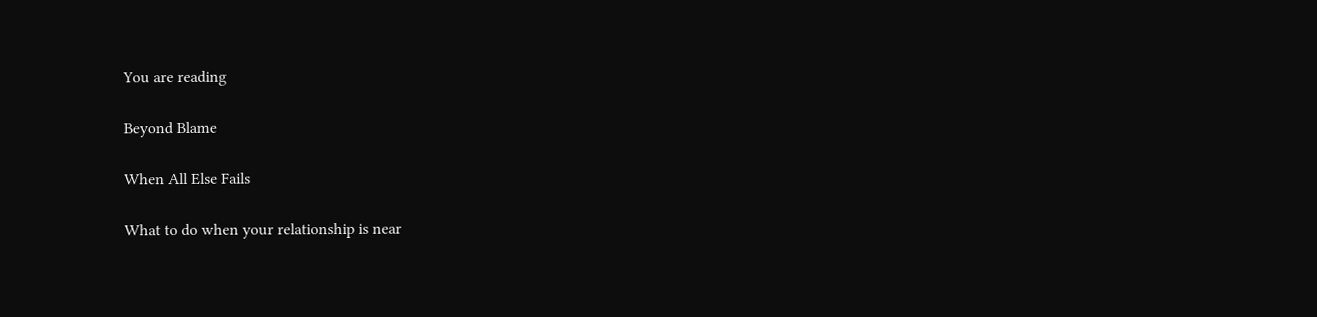You are reading

Beyond Blame

When All Else Fails

What to do when your relationship is near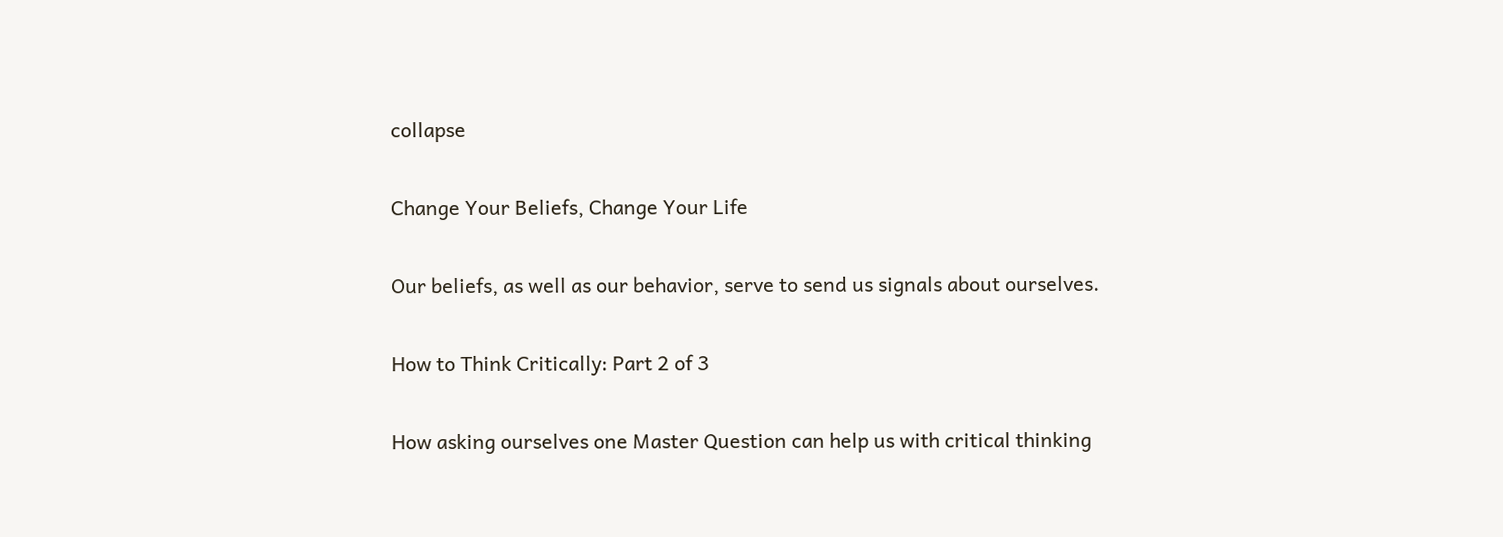collapse

Change Your Beliefs, Change Your Life

Our beliefs, as well as our behavior, serve to send us signals about ourselves.

How to Think Critically: Part 2 of 3

How asking ourselves one Master Question can help us with critical thinking